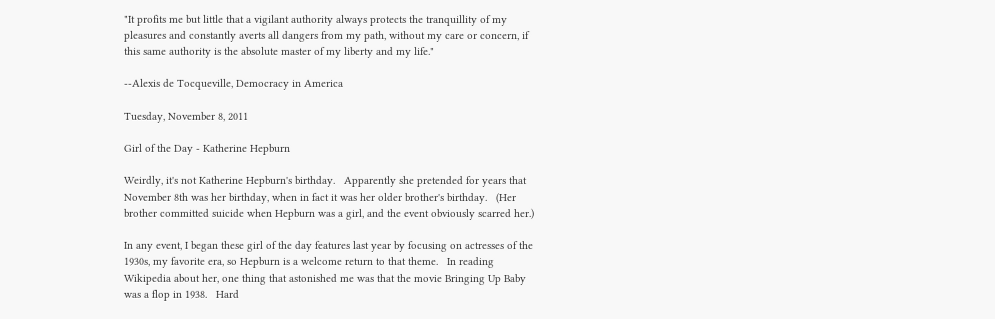"It profits me but little that a vigilant authority always protects the tranquillity of my pleasures and constantly averts all dangers from my path, without my care or concern, if this same authority is the absolute master of my liberty and my life."

--Alexis de Tocqueville, Democracy in America

Tuesday, November 8, 2011

Girl of the Day - Katherine Hepburn

Weirdly, it's not Katherine Hepburn's birthday.   Apparently she pretended for years that November 8th was her birthday, when in fact it was her older brother's birthday.   (Her brother committed suicide when Hepburn was a girl, and the event obviously scarred her.)

In any event, I began these girl of the day features last year by focusing on actresses of the 1930s, my favorite era, so Hepburn is a welcome return to that theme.   In reading Wikipedia about her, one thing that astonished me was that the movie Bringing Up Baby was a flop in 1938.   Hard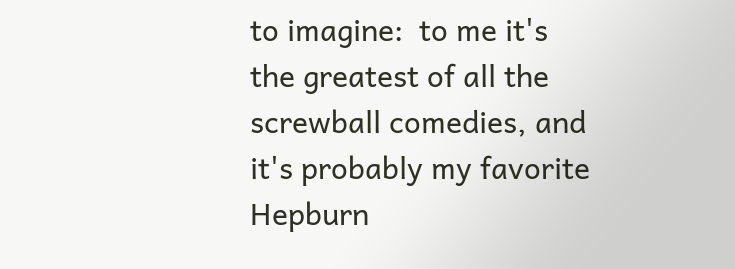to imagine:  to me it's the greatest of all the screwball comedies, and it's probably my favorite Hepburn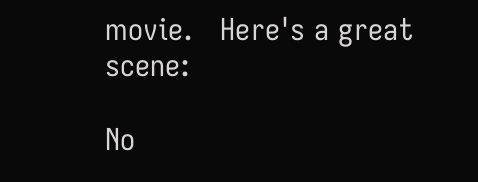movie.   Here's a great scene:

No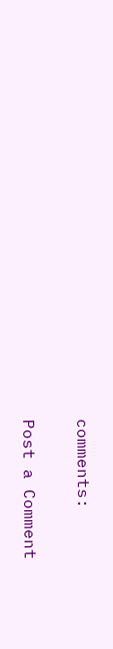comments:

Post a Comment